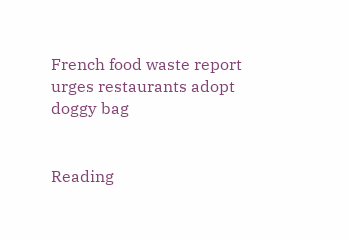French food waste report urges restaurants adopt doggy bag


Reading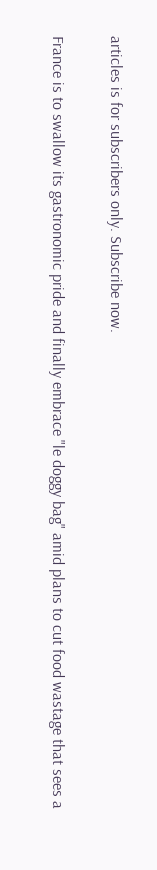articles is for subscribers only. Subscribe now.

France is to swallow its gastronomic pride and finally embrace "le doggy bag" amid plans to cut food wastage that sees a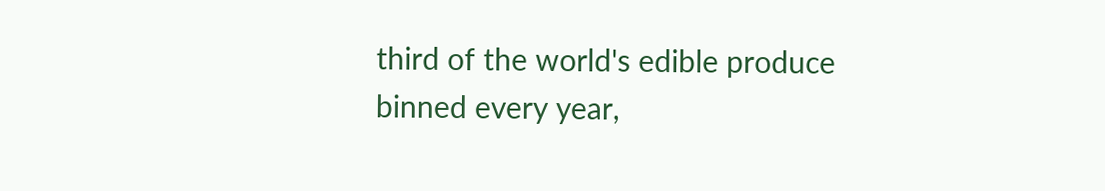third of the world's edible produce binned every year,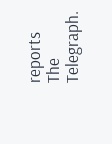reports The Telegraph.